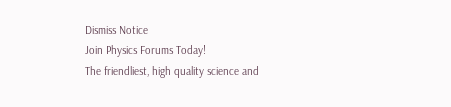Dismiss Notice
Join Physics Forums Today!
The friendliest, high quality science and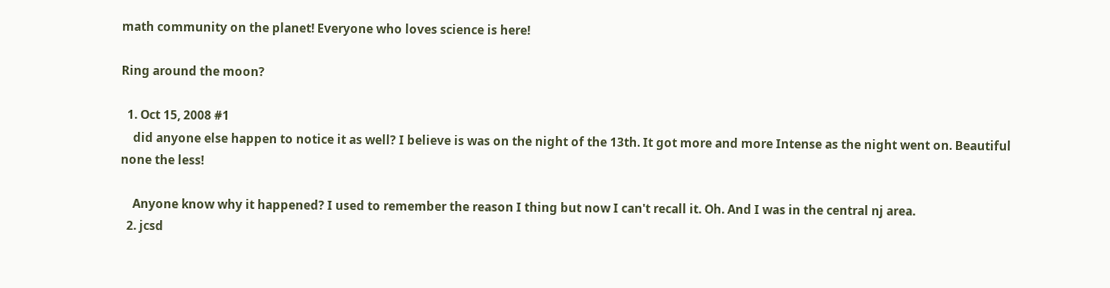math community on the planet! Everyone who loves science is here!

Ring around the moon?

  1. Oct 15, 2008 #1
    did anyone else happen to notice it as well? I believe is was on the night of the 13th. It got more and more Intense as the night went on. Beautiful none the less!

    Anyone know why it happened? I used to remember the reason I thing but now I can't recall it. Oh. And I was in the central nj area.
  2. jcsd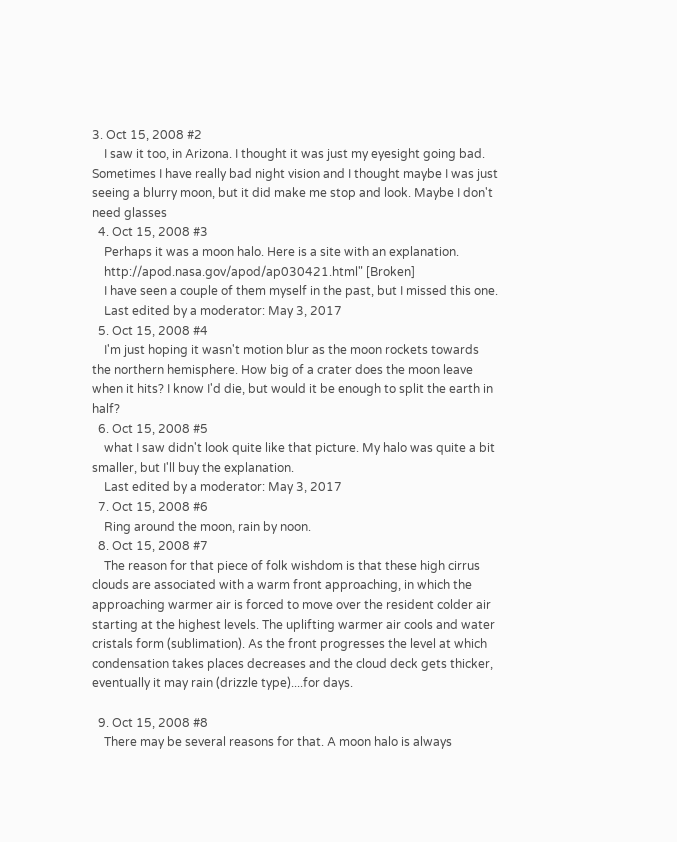3. Oct 15, 2008 #2
    I saw it too, in Arizona. I thought it was just my eyesight going bad. Sometimes I have really bad night vision and I thought maybe I was just seeing a blurry moon, but it did make me stop and look. Maybe I don't need glasses
  4. Oct 15, 2008 #3
    Perhaps it was a moon halo. Here is a site with an explanation.
    http://apod.nasa.gov/apod/ap030421.html" [Broken]
    I have seen a couple of them myself in the past, but I missed this one.
    Last edited by a moderator: May 3, 2017
  5. Oct 15, 2008 #4
    I'm just hoping it wasn't motion blur as the moon rockets towards the northern hemisphere. How big of a crater does the moon leave when it hits? I know I'd die, but would it be enough to split the earth in half?
  6. Oct 15, 2008 #5
    what I saw didn't look quite like that picture. My halo was quite a bit smaller, but I'll buy the explanation.
    Last edited by a moderator: May 3, 2017
  7. Oct 15, 2008 #6
    Ring around the moon, rain by noon.
  8. Oct 15, 2008 #7
    The reason for that piece of folk wishdom is that these high cirrus clouds are associated with a warm front approaching, in which the approaching warmer air is forced to move over the resident colder air starting at the highest levels. The uplifting warmer air cools and water cristals form (sublimation). As the front progresses the level at which condensation takes places decreases and the cloud deck gets thicker, eventually it may rain (drizzle type)....for days.

  9. Oct 15, 2008 #8
    There may be several reasons for that. A moon halo is always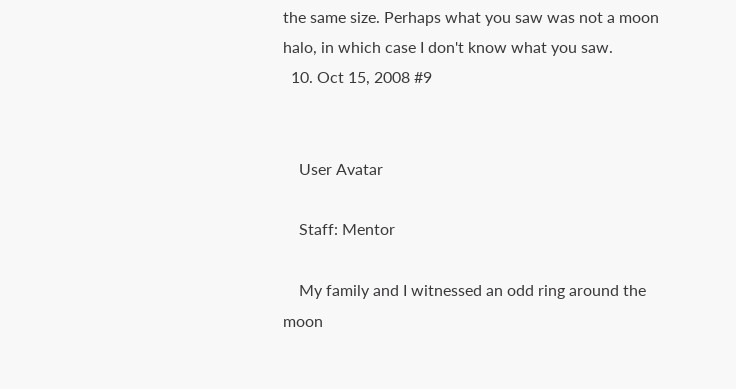the same size. Perhaps what you saw was not a moon halo, in which case I don't know what you saw.
  10. Oct 15, 2008 #9


    User Avatar

    Staff: Mentor

    My family and I witnessed an odd ring around the moon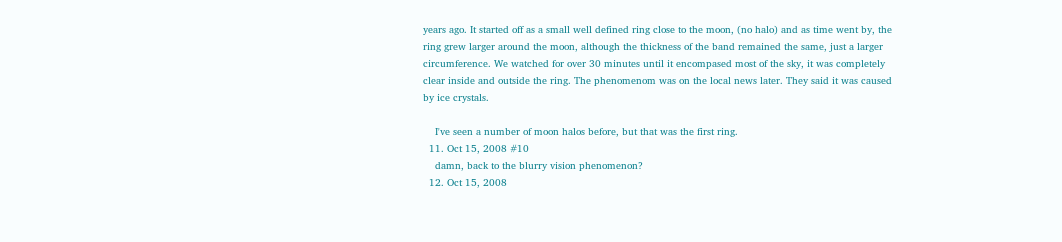years ago. It started off as a small well defined ring close to the moon, (no halo) and as time went by, the ring grew larger around the moon, although the thickness of the band remained the same, just a larger circumference. We watched for over 30 minutes until it encompased most of the sky, it was completely clear inside and outside the ring. The phenomenom was on the local news later. They said it was caused by ice crystals.

    I've seen a number of moon halos before, but that was the first ring.
  11. Oct 15, 2008 #10
    damn, back to the blurry vision phenomenon?
  12. Oct 15, 2008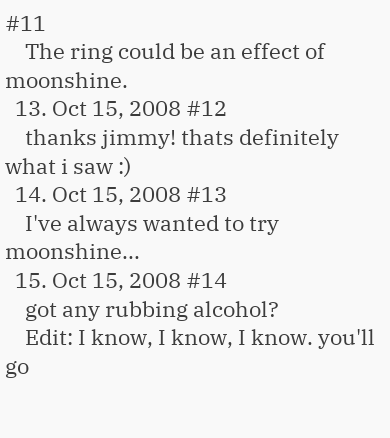#11
    The ring could be an effect of moonshine.
  13. Oct 15, 2008 #12
    thanks jimmy! thats definitely what i saw :)
  14. Oct 15, 2008 #13
    I've always wanted to try moonshine...
  15. Oct 15, 2008 #14
    got any rubbing alcohol?
    Edit: I know, I know, I know. you'll go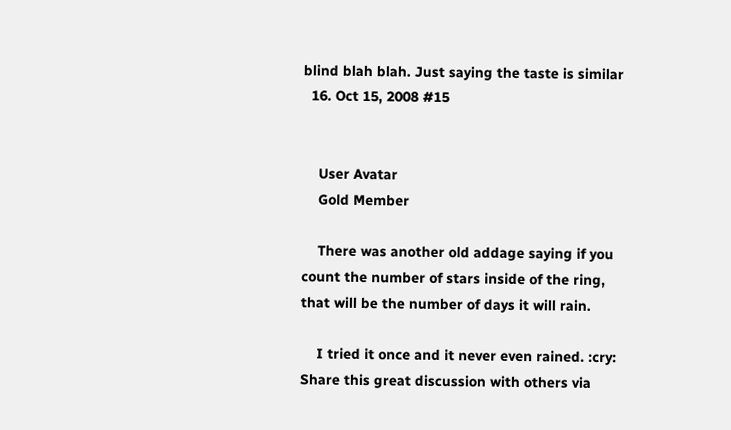blind blah blah. Just saying the taste is similar
  16. Oct 15, 2008 #15


    User Avatar
    Gold Member

    There was another old addage saying if you count the number of stars inside of the ring, that will be the number of days it will rain.

    I tried it once and it never even rained. :cry:
Share this great discussion with others via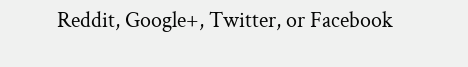Reddit, Google+, Twitter, or Facebook